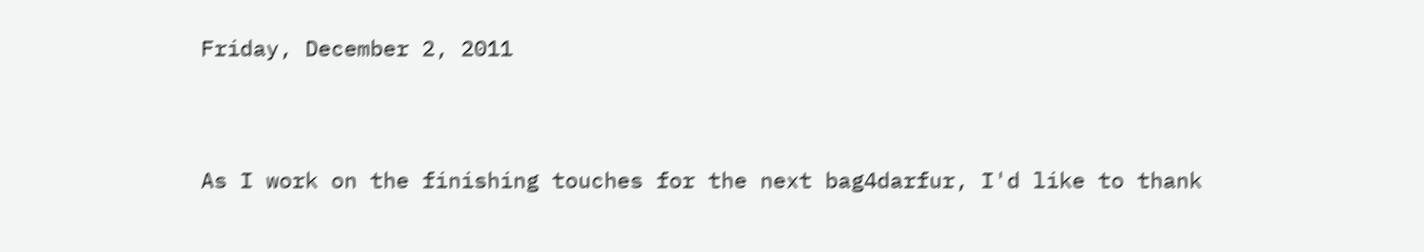Friday, December 2, 2011


As I work on the finishing touches for the next bag4darfur, I'd like to thank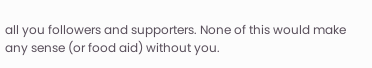all you followers and supporters. None of this would make any sense (or food aid) without you.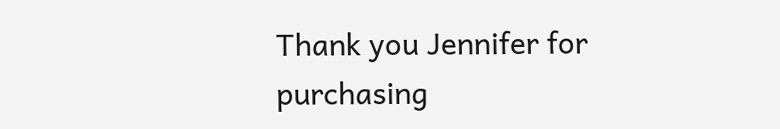Thank you Jennifer for purchasing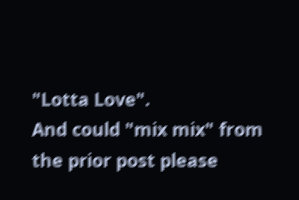"Lotta Love".
And could "mix mix" from the prior post please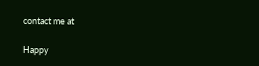contact me at

Happy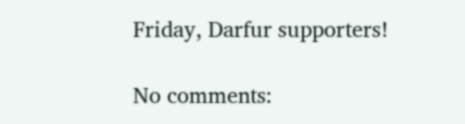Friday, Darfur supporters!

No comments: